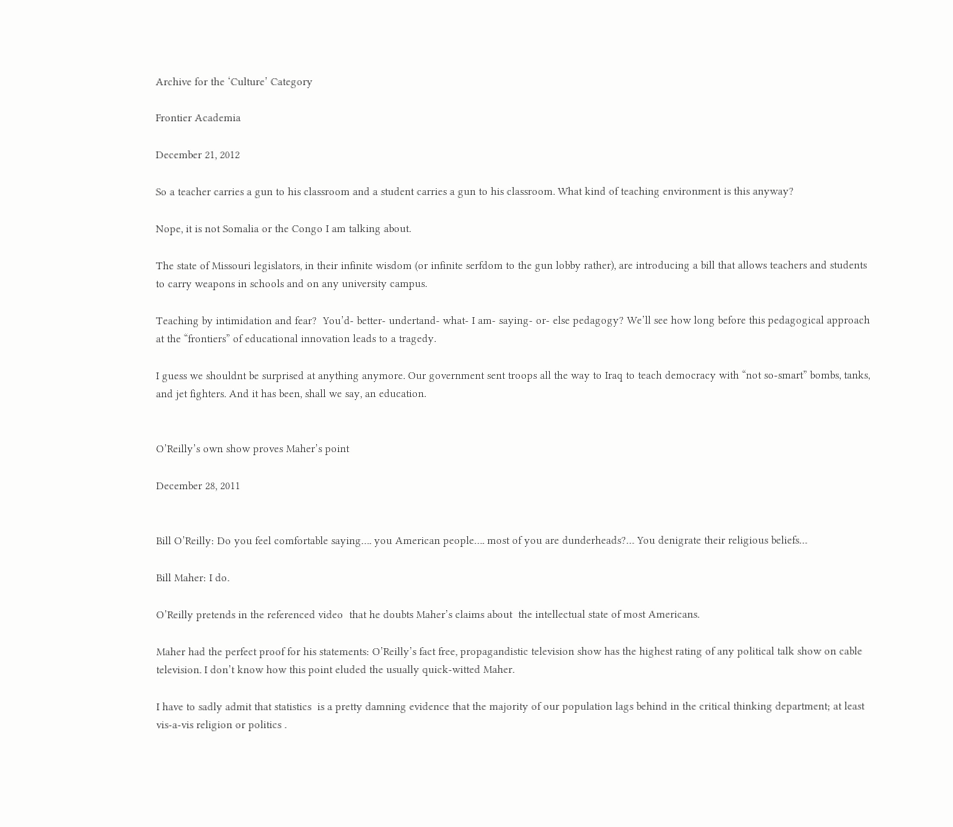Archive for the ‘Culture’ Category

Frontier Academia

December 21, 2012

So a teacher carries a gun to his classroom and a student carries a gun to his classroom. What kind of teaching environment is this anyway?

Nope, it is not Somalia or the Congo I am talking about.

The state of Missouri legislators, in their infinite wisdom (or infinite serfdom to the gun lobby rather), are introducing a bill that allows teachers and students to carry weapons in schools and on any university campus.

Teaching by intimidation and fear?  You’d- better- undertand- what- I am- saying- or- else pedagogy? We’ll see how long before this pedagogical approach at the “frontiers” of educational innovation leads to a tragedy.

I guess we shouldnt be surprised at anything anymore. Our government sent troops all the way to Iraq to teach democracy with “not so-smart” bombs, tanks, and jet fighters. And it has been, shall we say, an education.


O’Reilly’s own show proves Maher’s point

December 28, 2011


Bill O’Reilly: Do you feel comfortable saying…. you American people…. most of you are dunderheads?… You denigrate their religious beliefs…

Bill Maher: I do.

O’Reilly pretends in the referenced video  that he doubts Maher’s claims about  the intellectual state of most Americans.

Maher had the perfect proof for his statements: O’Reilly’s fact free, propagandistic television show has the highest rating of any political talk show on cable television. I don’t know how this point eluded the usually quick-witted Maher.

I have to sadly admit that statistics  is a pretty damning evidence that the majority of our population lags behind in the critical thinking department; at least  vis-a-vis religion or politics .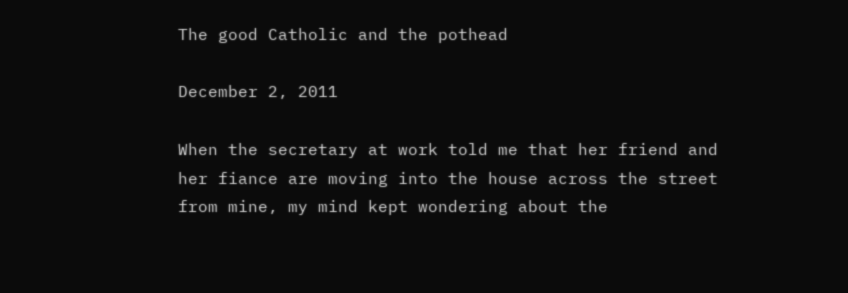The good Catholic and the pothead

December 2, 2011

When the secretary at work told me that her friend and her fiance are moving into the house across the street from mine, my mind kept wondering about the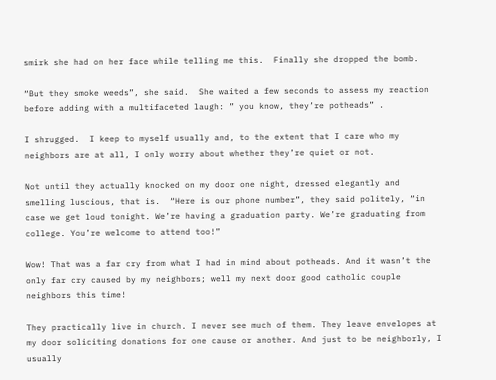smirk she had on her face while telling me this.  Finally she dropped the bomb.

“But they smoke weeds”, she said.  She waited a few seconds to assess my reaction before adding with a multifaceted laugh: ” you know, they’re potheads” .

I shrugged.  I keep to myself usually and, to the extent that I care who my neighbors are at all, I only worry about whether they’re quiet or not.

Not until they actually knocked on my door one night, dressed elegantly and smelling luscious, that is.  “Here is our phone number”, they said politely, “in case we get loud tonight. We’re having a graduation party. We’re graduating from college. You’re welcome to attend too!”

Wow! That was a far cry from what I had in mind about potheads. And it wasn’t the only far cry caused by my neighbors; well my next door good catholic couple neighbors this time!

They practically live in church. I never see much of them. They leave envelopes at my door soliciting donations for one cause or another. And just to be neighborly, I usually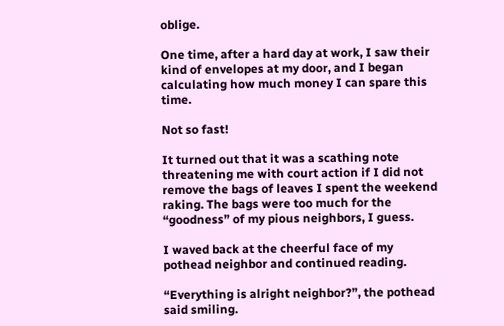oblige.

One time, after a hard day at work, I saw their kind of envelopes at my door, and I began calculating how much money I can spare this time.

Not so fast!

It turned out that it was a scathing note threatening me with court action if I did not remove the bags of leaves I spent the weekend  raking. The bags were too much for the “goodness” of my pious neighbors, I guess.

I waved back at the cheerful face of my pothead neighbor and continued reading.

“Everything is alright neighbor?”, the pothead said smiling.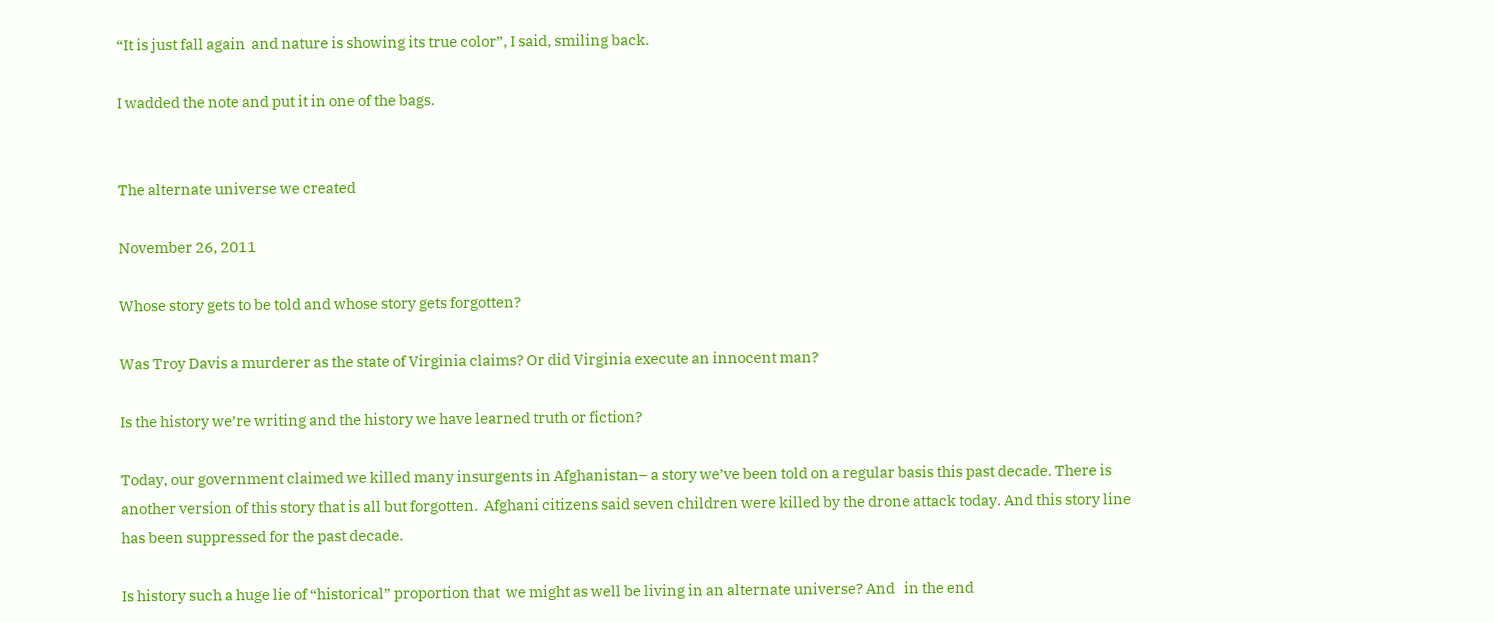“It is just fall again  and nature is showing its true color”, I said, smiling back.

I wadded the note and put it in one of the bags.


The alternate universe we created

November 26, 2011

Whose story gets to be told and whose story gets forgotten?

Was Troy Davis a murderer as the state of Virginia claims? Or did Virginia execute an innocent man?

Is the history we’re writing and the history we have learned truth or fiction?

Today, our government claimed we killed many insurgents in Afghanistan– a story we’ve been told on a regular basis this past decade. There is another version of this story that is all but forgotten.  Afghani citizens said seven children were killed by the drone attack today. And this story line has been suppressed for the past decade.

Is history such a huge lie of “historical” proportion that  we might as well be living in an alternate universe? And   in the end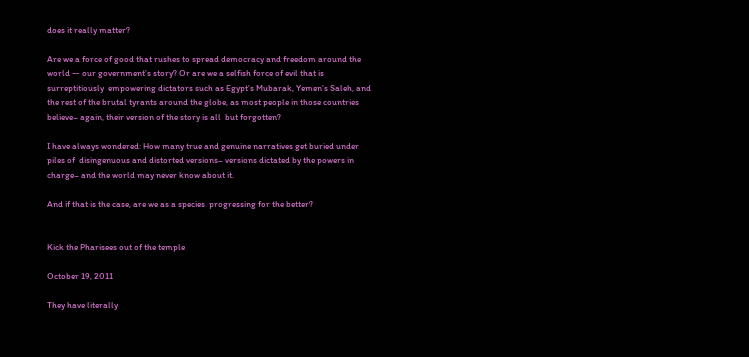does it really matter?

Are we a force of good that rushes to spread democracy and freedom around the world — our government’s story? Or are we a selfish force of evil that is surreptitiously  empowering dictators such as Egypt’s Mubarak, Yemen’s Saleh, and the rest of the brutal tyrants around the globe, as most people in those countries believe– again, their version of the story is all  but forgotten?

I have always wondered: How many true and genuine narratives get buried under piles of  disingenuous and distorted versions– versions dictated by the powers in charge– and the world may never know about it.

And if that is the case, are we as a species  progressing for the better?


Kick the Pharisees out of the temple

October 19, 2011

They have literally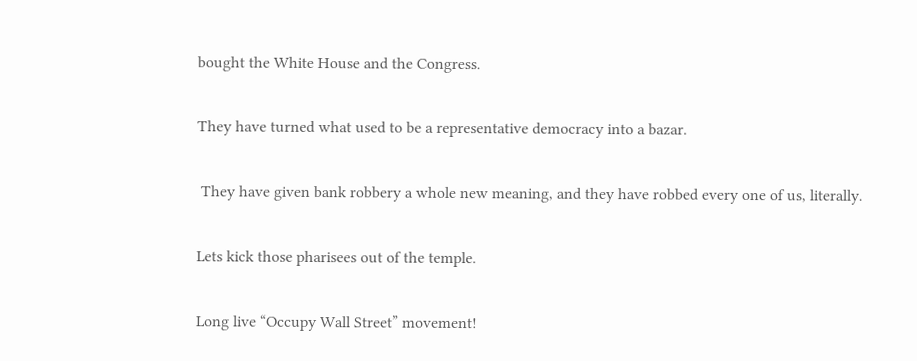bought the White House and the Congress.

They have turned what used to be a representative democracy into a bazar.

 They have given bank robbery a whole new meaning, and they have robbed every one of us, literally.

Lets kick those pharisees out of the temple.

Long live “Occupy Wall Street” movement!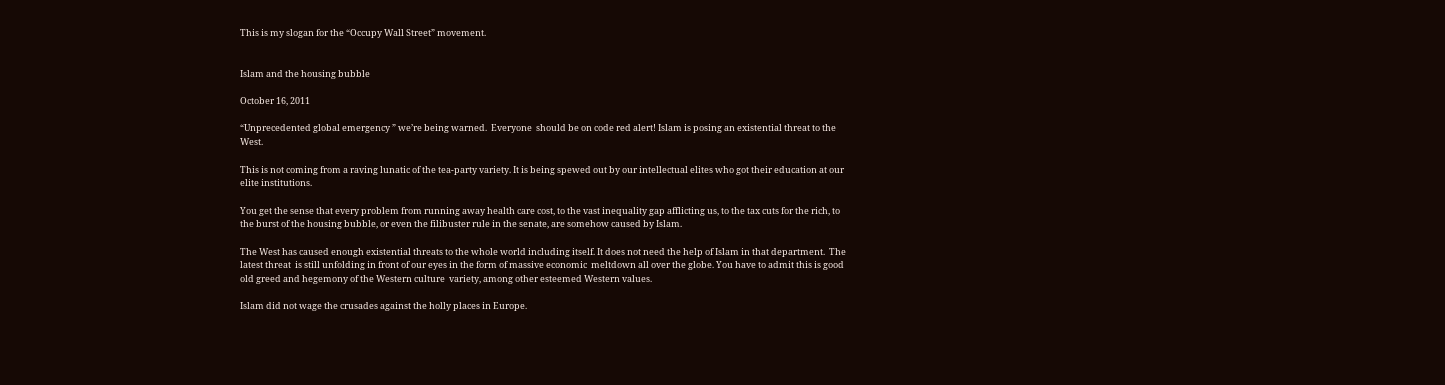This is my slogan for the “Occupy Wall Street” movement.


Islam and the housing bubble

October 16, 2011

“Unprecedented global emergency ” we’re being warned.  Everyone  should be on code red alert! Islam is posing an existential threat to the West.

This is not coming from a raving lunatic of the tea-party variety. It is being spewed out by our intellectual elites who got their education at our elite institutions.

You get the sense that every problem from running away health care cost, to the vast inequality gap afflicting us, to the tax cuts for the rich, to the burst of the housing bubble, or even the filibuster rule in the senate, are somehow caused by Islam.

The West has caused enough existential threats to the whole world including itself. It does not need the help of Islam in that department.  The latest threat  is still unfolding in front of our eyes in the form of massive economic  meltdown all over the globe. You have to admit this is good old greed and hegemony of the Western culture  variety, among other esteemed Western values.

Islam did not wage the crusades against the holly places in Europe.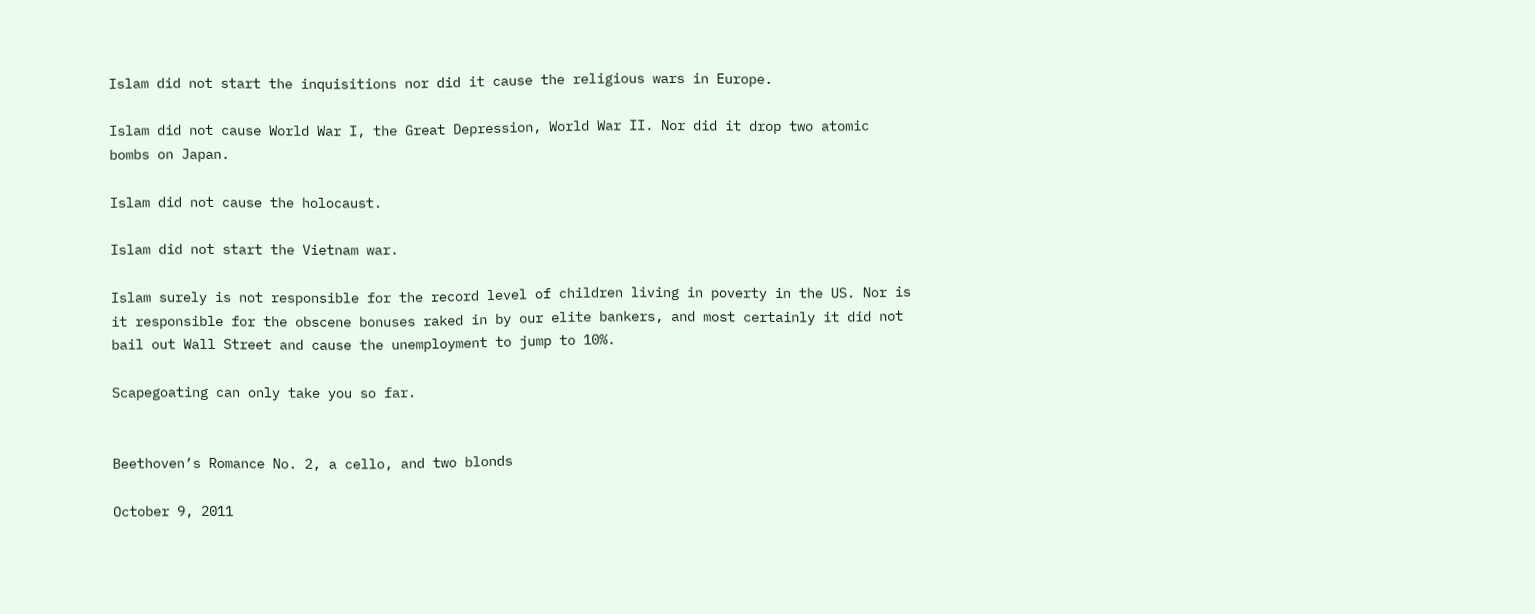Islam did not start the inquisitions nor did it cause the religious wars in Europe.

Islam did not cause World War I, the Great Depression, World War II. Nor did it drop two atomic bombs on Japan.

Islam did not cause the holocaust.

Islam did not start the Vietnam war.

Islam surely is not responsible for the record level of children living in poverty in the US. Nor is it responsible for the obscene bonuses raked in by our elite bankers, and most certainly it did not bail out Wall Street and cause the unemployment to jump to 10%.

Scapegoating can only take you so far.


Beethoven’s Romance No. 2, a cello, and two blonds

October 9, 2011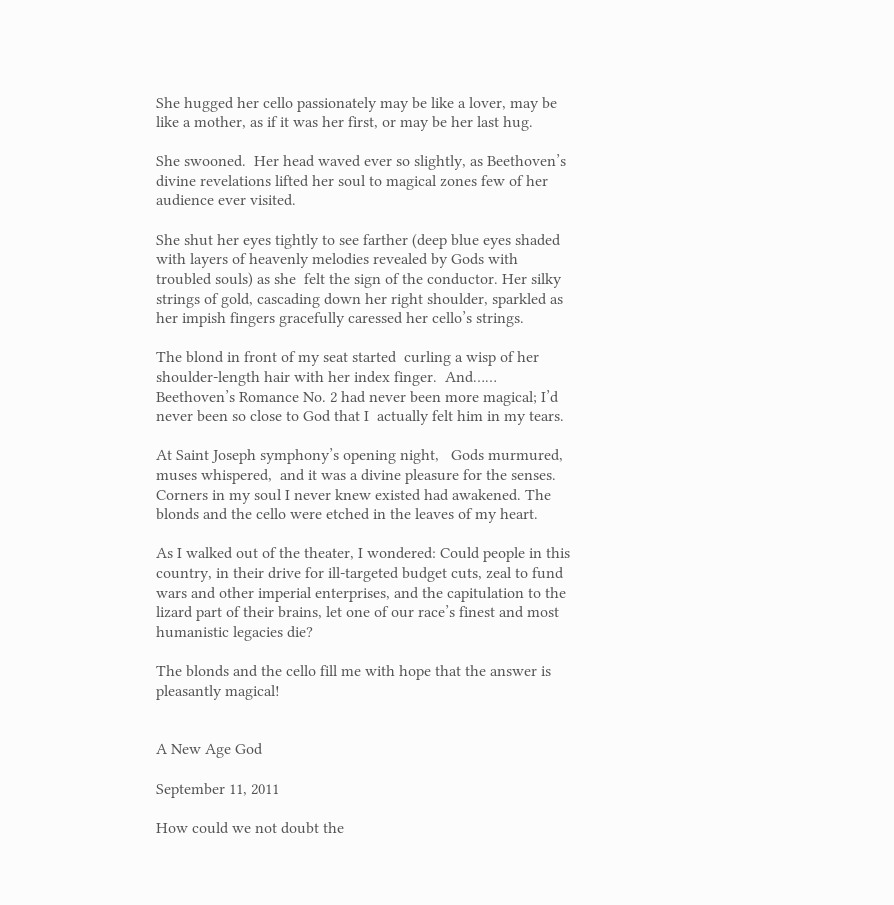She hugged her cello passionately may be like a lover, may be like a mother, as if it was her first, or may be her last hug.

She swooned.  Her head waved ever so slightly, as Beethoven’s divine revelations lifted her soul to magical zones few of her audience ever visited.

She shut her eyes tightly to see farther (deep blue eyes shaded with layers of heavenly melodies revealed by Gods with troubled souls) as she  felt the sign of the conductor. Her silky strings of gold, cascading down her right shoulder, sparkled as her impish fingers gracefully caressed her cello’s strings.

The blond in front of my seat started  curling a wisp of her shoulder-length hair with her index finger.  And…… Beethoven’s Romance No. 2 had never been more magical; I’d never been so close to God that I  actually felt him in my tears.

At Saint Joseph symphony’s opening night,   Gods murmured, muses whispered,  and it was a divine pleasure for the senses.  Corners in my soul I never knew existed had awakened. The blonds and the cello were etched in the leaves of my heart.

As I walked out of the theater, I wondered: Could people in this country, in their drive for ill-targeted budget cuts, zeal to fund wars and other imperial enterprises, and the capitulation to the lizard part of their brains, let one of our race’s finest and most humanistic legacies die?

The blonds and the cello fill me with hope that the answer is pleasantly magical!


A New Age God

September 11, 2011

How could we not doubt the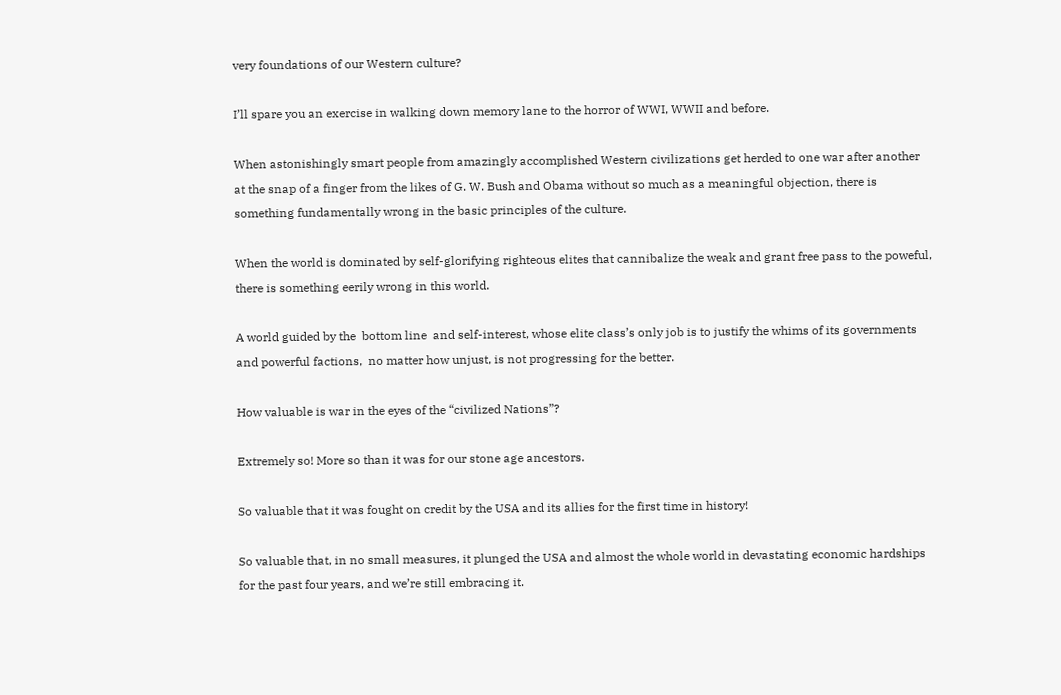very foundations of our Western culture?

I’ll spare you an exercise in walking down memory lane to the horror of WWI, WWII and before.

When astonishingly smart people from amazingly accomplished Western civilizations get herded to one war after another at the snap of a finger from the likes of G. W. Bush and Obama without so much as a meaningful objection, there is something fundamentally wrong in the basic principles of the culture.

When the world is dominated by self-glorifying righteous elites that cannibalize the weak and grant free pass to the poweful, there is something eerily wrong in this world.

A world guided by the  bottom line  and self-interest, whose elite class’s only job is to justify the whims of its governments and powerful factions,  no matter how unjust, is not progressing for the better.

How valuable is war in the eyes of the “civilized Nations”?

Extremely so! More so than it was for our stone age ancestors.

So valuable that it was fought on credit by the USA and its allies for the first time in history!

So valuable that, in no small measures, it plunged the USA and almost the whole world in devastating economic hardships for the past four years, and we’re still embracing it.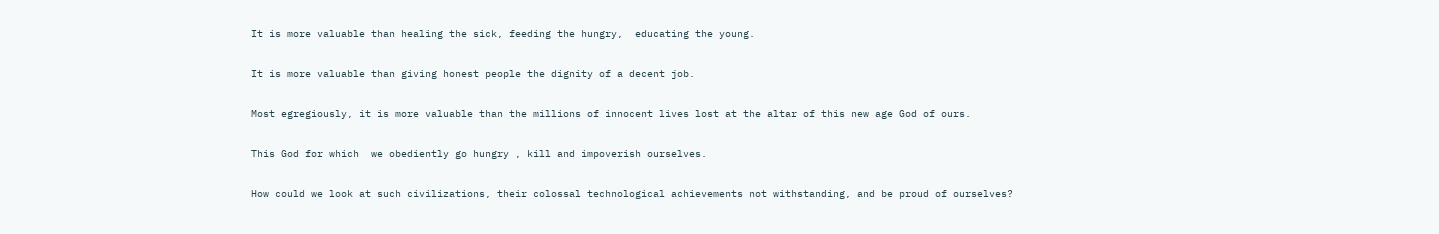It is more valuable than healing the sick, feeding the hungry,  educating the young.

It is more valuable than giving honest people the dignity of a decent job.

Most egregiously, it is more valuable than the millions of innocent lives lost at the altar of this new age God of ours.

This God for which  we obediently go hungry , kill and impoverish ourselves.

How could we look at such civilizations, their colossal technological achievements not withstanding, and be proud of ourselves?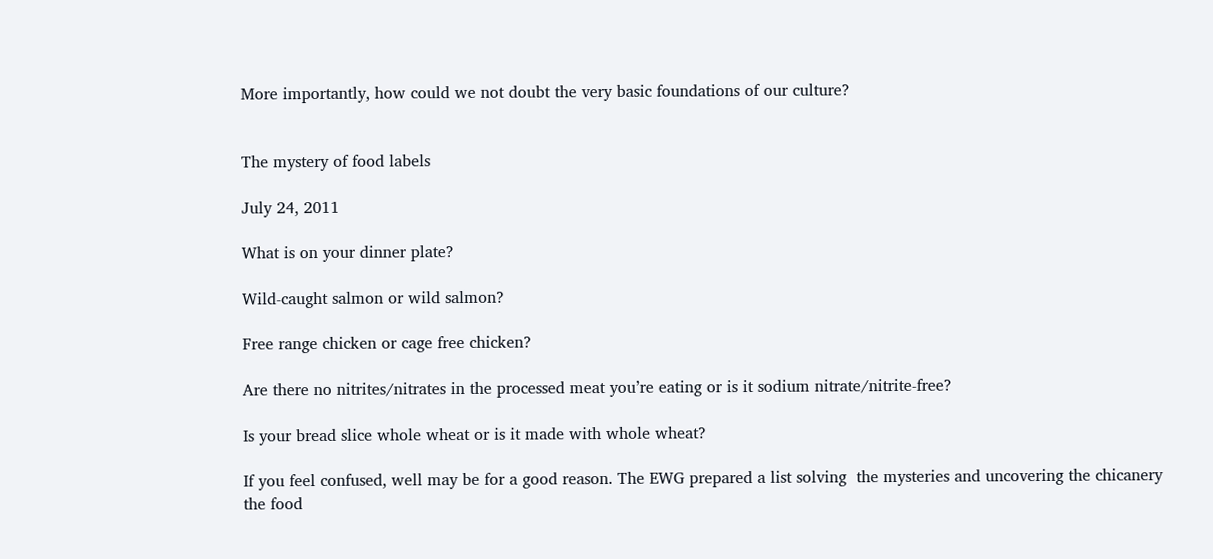More importantly, how could we not doubt the very basic foundations of our culture?


The mystery of food labels

July 24, 2011

What is on your dinner plate?

Wild-caught salmon or wild salmon?

Free range chicken or cage free chicken?

Are there no nitrites/nitrates in the processed meat you’re eating or is it sodium nitrate/nitrite-free?

Is your bread slice whole wheat or is it made with whole wheat?

If you feel confused, well may be for a good reason. The EWG prepared a list solving  the mysteries and uncovering the chicanery the food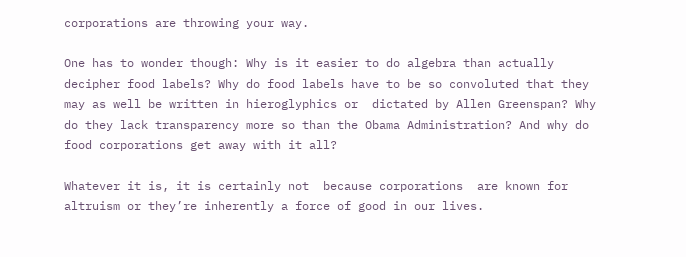corporations are throwing your way.

One has to wonder though: Why is it easier to do algebra than actually decipher food labels? Why do food labels have to be so convoluted that they may as well be written in hieroglyphics or  dictated by Allen Greenspan? Why do they lack transparency more so than the Obama Administration? And why do food corporations get away with it all?

Whatever it is, it is certainly not  because corporations  are known for altruism or they’re inherently a force of good in our lives.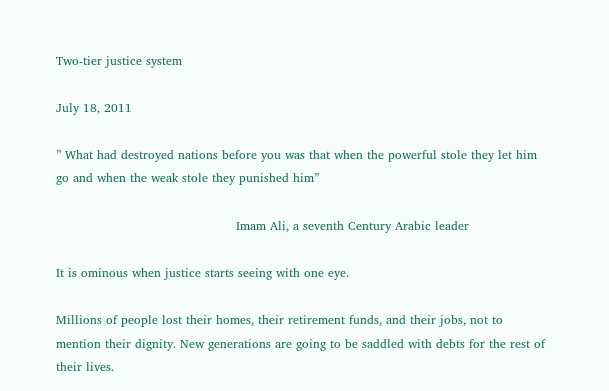Two-tier justice system

July 18, 2011

” What had destroyed nations before you was that when the powerful stole they let him go and when the weak stole they punished him”

                                             Imam Ali, a seventh Century Arabic leader

It is ominous when justice starts seeing with one eye.

Millions of people lost their homes, their retirement funds, and their jobs, not to mention their dignity. New generations are going to be saddled with debts for the rest of their lives.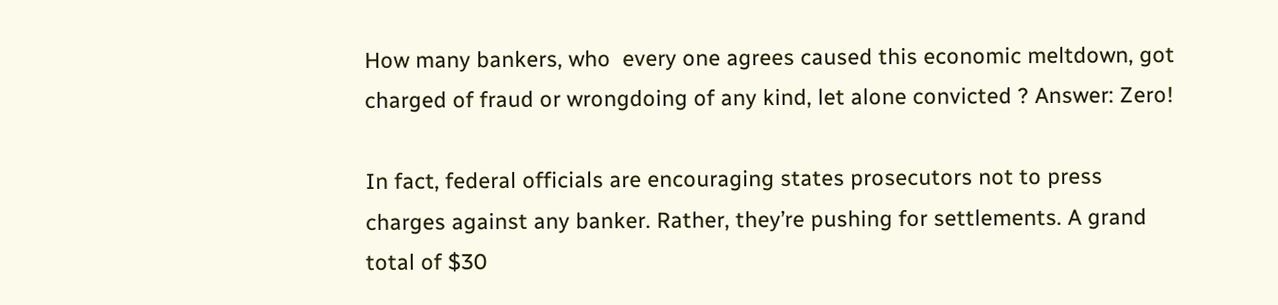How many bankers, who  every one agrees caused this economic meltdown, got charged of fraud or wrongdoing of any kind, let alone convicted ? Answer: Zero!

In fact, federal officials are encouraging states prosecutors not to press charges against any banker. Rather, they’re pushing for settlements. A grand total of $30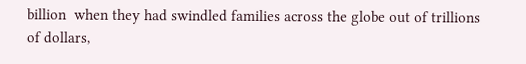billion  when they had swindled families across the globe out of trillions of dollars,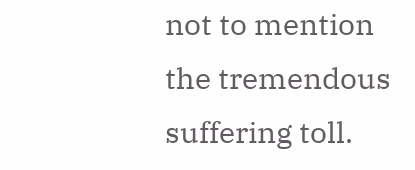not to mention the tremendous suffering toll.